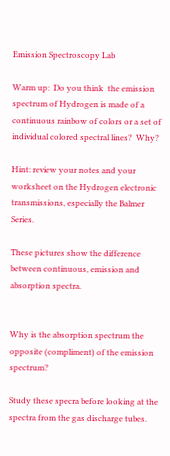Emission Spectroscopy Lab

Warm up:  Do you think  the emission spectrum of Hydrogen is made of a continuous rainbow of colors or a set of individual colored spectral lines?  Why?

Hint: review your notes and your worksheet on the Hydrogen electronic transmissions, especially the Balmer Series.

These pictures show the difference between continuous, emission and absorption spectra.


Why is the absorption spectrum the opposite (compliment) of the emission spectrum?

Study these specra before looking at the spectra from the gas discharge tubes.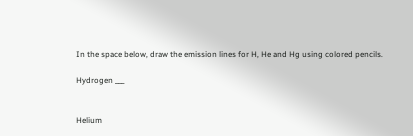In the space below, draw the emission lines for H, He and Hg using colored pencils.

Hydrogen ___


Helium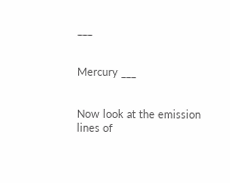___


Mercury ___


Now look at the emission lines of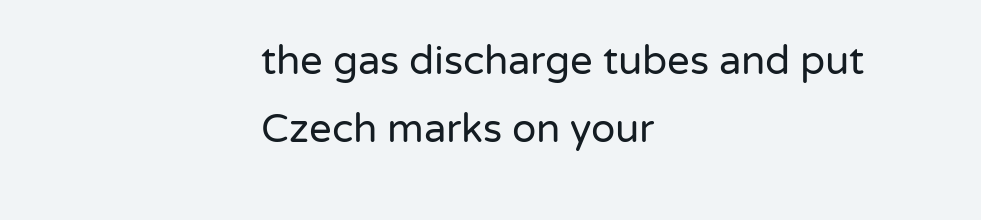the gas discharge tubes and put  Czech marks on your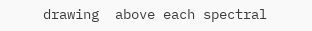drawing  above each spectral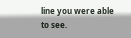line you were able to see.